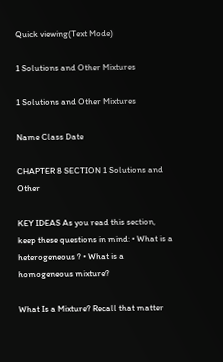Quick viewing(Text Mode)

1 Solutions and Other Mixtures

1 Solutions and Other Mixtures

Name Class Date

CHAPTER 8 SECTION 1 Solutions and Other

KEY IDEAS As you read this section, keep these questions in mind: • What is a heterogeneous ? • What is a homogeneous mixture?

What Is a Mixture? Recall that matter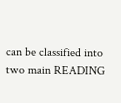can be classified into two main READING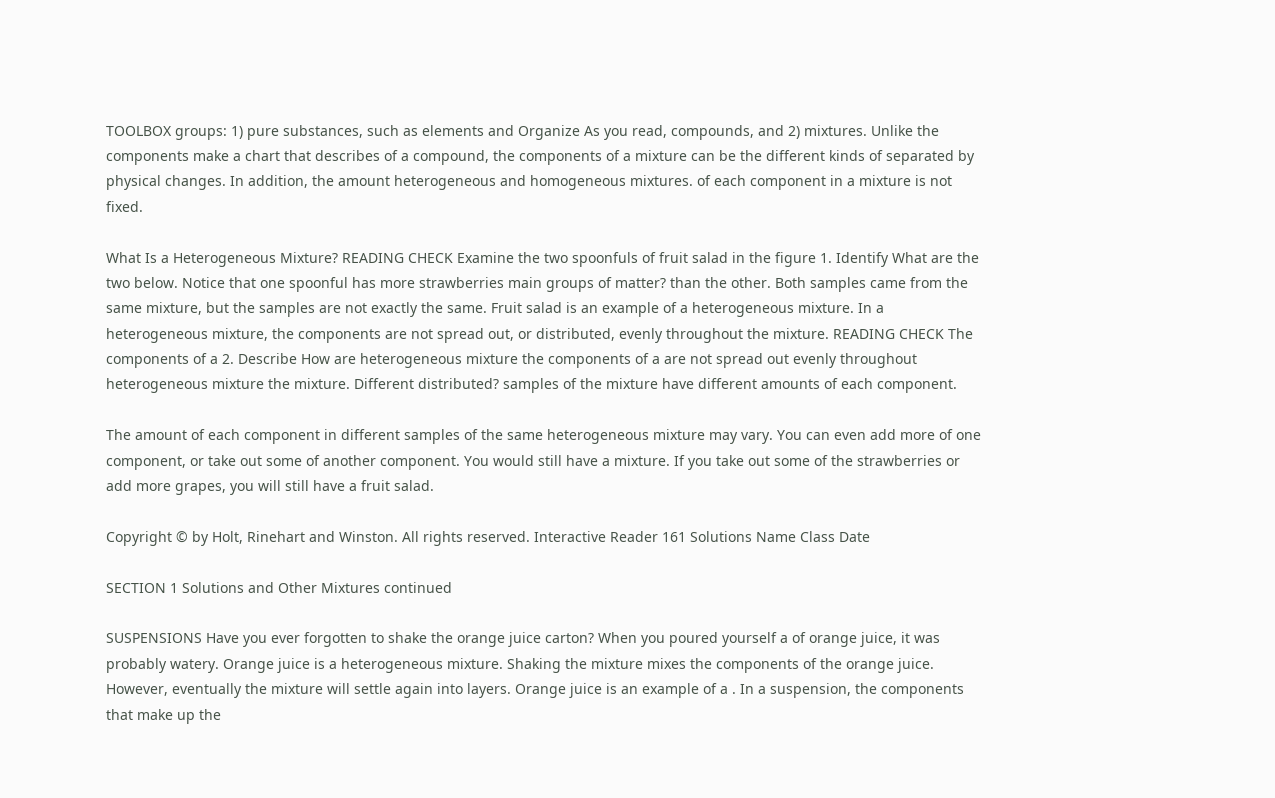TOOLBOX groups: 1) pure substances, such as elements and Organize As you read, compounds, and 2) mixtures. Unlike the components make a chart that describes of a compound, the components of a mixture can be the different kinds of separated by physical changes. In addition, the amount heterogeneous and homogeneous mixtures. of each component in a mixture is not fixed.

What Is a Heterogeneous Mixture? READING CHECK Examine the two spoonfuls of fruit salad in the figure 1. Identify What are the two below. Notice that one spoonful has more strawberries main groups of matter? than the other. Both samples came from the same mixture, but the samples are not exactly the same. Fruit salad is an example of a heterogeneous mixture. In a heterogeneous mixture, the components are not spread out, or distributed, evenly throughout the mixture. READING CHECK The components of a 2. Describe How are heterogeneous mixture the components of a are not spread out evenly throughout heterogeneous mixture the mixture. Different distributed? samples of the mixture have different amounts of each component.

The amount of each component in different samples of the same heterogeneous mixture may vary. You can even add more of one component, or take out some of another component. You would still have a mixture. If you take out some of the strawberries or add more grapes, you will still have a fruit salad.

Copyright © by Holt, Rinehart and Winston. All rights reserved. Interactive Reader 161 Solutions Name Class Date

SECTION 1 Solutions and Other Mixtures continued

SUSPENSIONS Have you ever forgotten to shake the orange juice carton? When you poured yourself a of orange juice, it was probably watery. Orange juice is a heterogeneous mixture. Shaking the mixture mixes the components of the orange juice. However, eventually the mixture will settle again into layers. Orange juice is an example of a . In a suspension, the components that make up the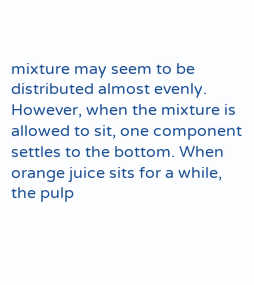mixture may seem to be distributed almost evenly. However, when the mixture is allowed to sit, one component settles to the bottom. When orange juice sits for a while, the pulp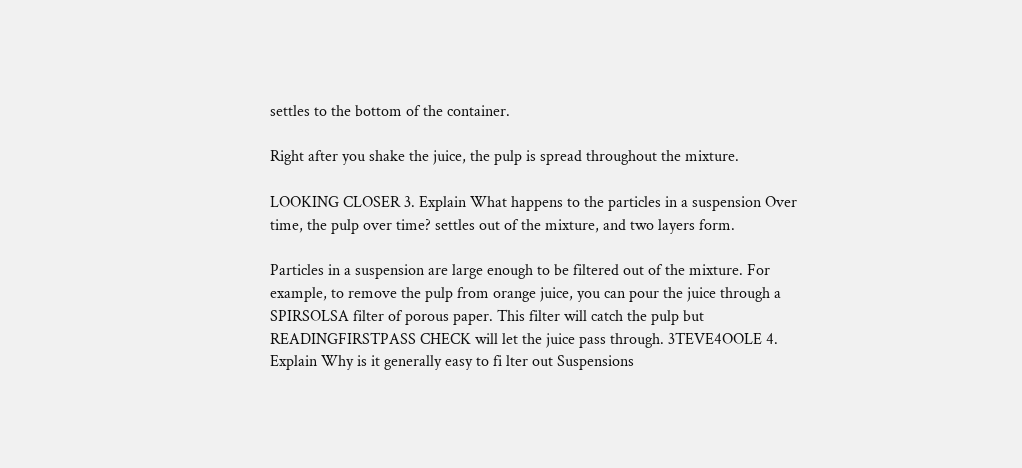settles to the bottom of the container.

Right after you shake the juice, the pulp is spread throughout the mixture.

LOOKING CLOSER 3. Explain What happens to the particles in a suspension Over time, the pulp over time? settles out of the mixture, and two layers form.

Particles in a suspension are large enough to be filtered out of the mixture. For example, to remove the pulp from orange juice, you can pour the juice through a SPIRSOLSA filter of porous paper. This filter will catch the pulp but READINGFIRSTPASS CHECK will let the juice pass through. 3TEVE4OOLE 4. Explain Why is it generally easy to fi lter out Suspensions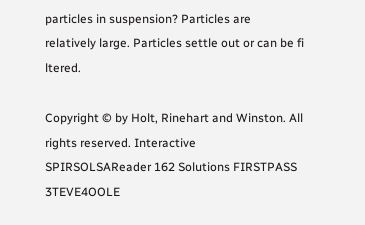particles in suspension? Particles are relatively large. Particles settle out or can be fi ltered.

Copyright © by Holt, Rinehart and Winston. All rights reserved. Interactive SPIRSOLSAReader 162 Solutions FIRSTPASS 3TEVE4OOLE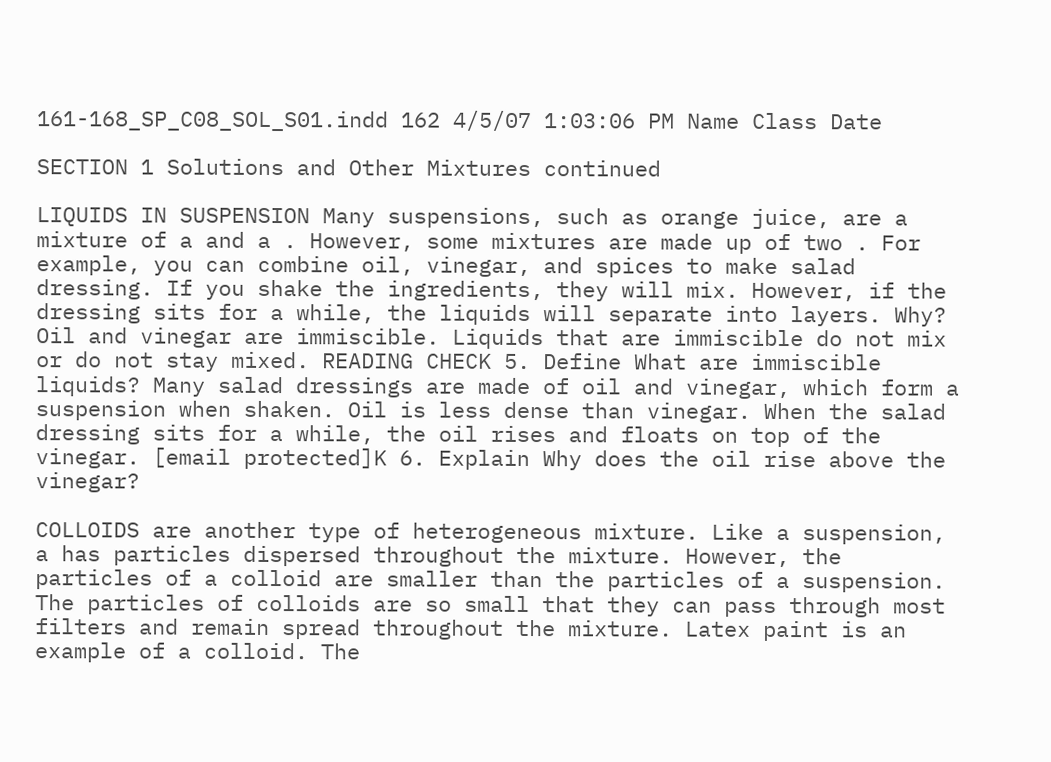161-168_SP_C08_SOL_S01.indd 162 4/5/07 1:03:06 PM Name Class Date

SECTION 1 Solutions and Other Mixtures continued

LIQUIDS IN SUSPENSION Many suspensions, such as orange juice, are a mixture of a and a . However, some mixtures are made up of two . For example, you can combine oil, vinegar, and spices to make salad dressing. If you shake the ingredients, they will mix. However, if the dressing sits for a while, the liquids will separate into layers. Why? Oil and vinegar are immiscible. Liquids that are immiscible do not mix or do not stay mixed. READING CHECK 5. Define What are immiscible liquids? Many salad dressings are made of oil and vinegar, which form a suspension when shaken. Oil is less dense than vinegar. When the salad dressing sits for a while, the oil rises and floats on top of the vinegar. [email protected]K 6. Explain Why does the oil rise above the vinegar?

COLLOIDS are another type of heterogeneous mixture. Like a suspension, a has particles dispersed throughout the mixture. However, the particles of a colloid are smaller than the particles of a suspension. The particles of colloids are so small that they can pass through most filters and remain spread throughout the mixture. Latex paint is an example of a colloid. The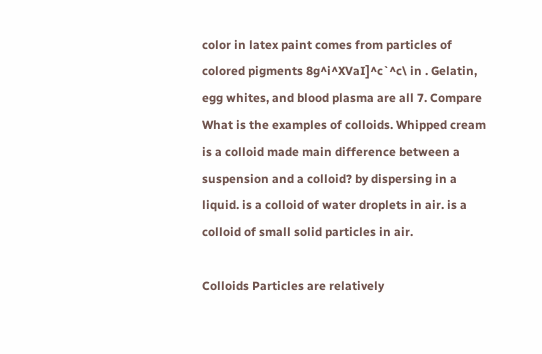color in latex paint comes from particles of colored pigments 8g^i^XVaI]^c`^c\ in . Gelatin, egg whites, and blood plasma are all 7. Compare What is the examples of colloids. Whipped cream is a colloid made main difference between a suspension and a colloid? by dispersing in a liquid. is a colloid of water droplets in air. is a colloid of small solid particles in air.

Colloids Particles are relatively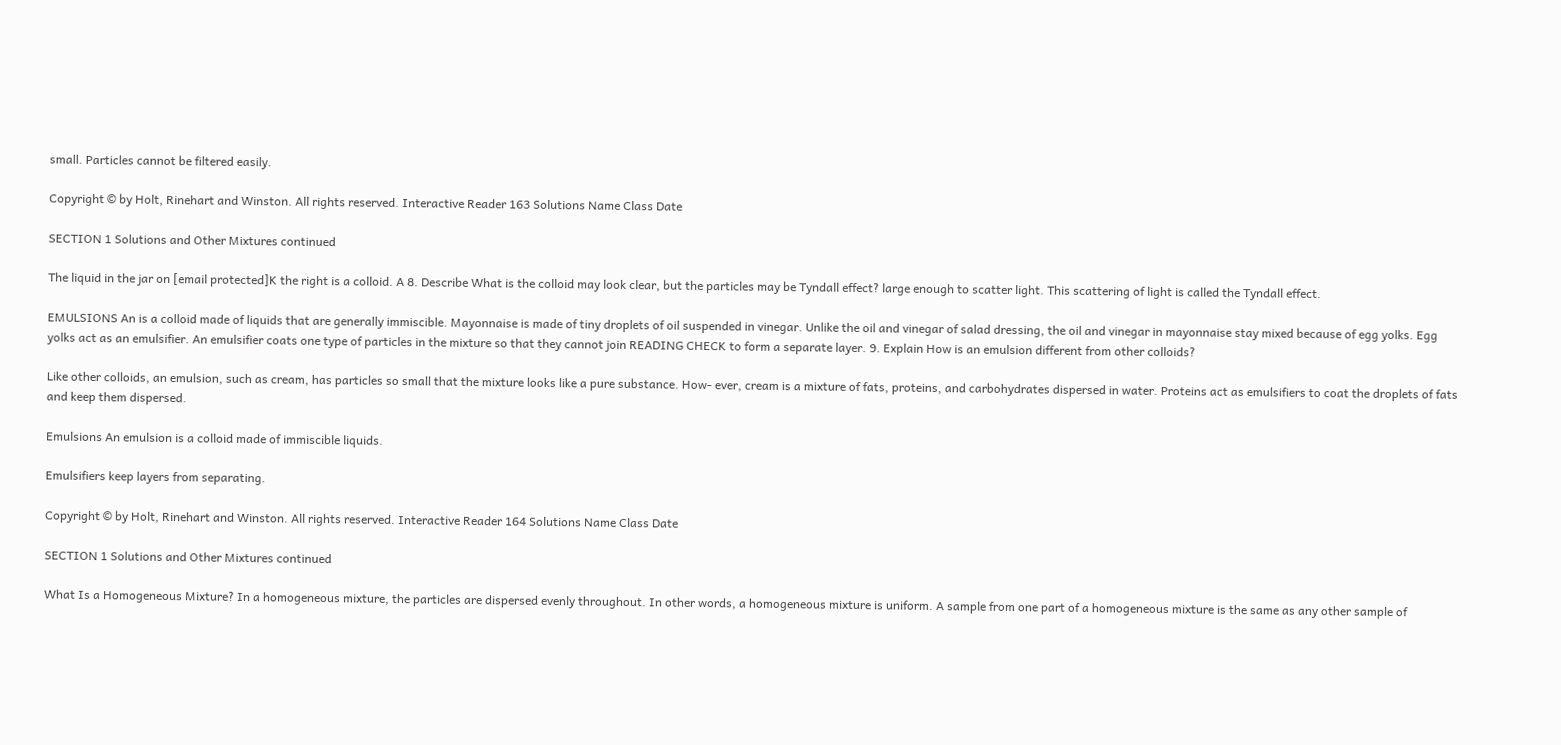small. Particles cannot be filtered easily.

Copyright © by Holt, Rinehart and Winston. All rights reserved. Interactive Reader 163 Solutions Name Class Date

SECTION 1 Solutions and Other Mixtures continued

The liquid in the jar on [email protected]K the right is a colloid. A 8. Describe What is the colloid may look clear, but the particles may be Tyndall effect? large enough to scatter light. This scattering of light is called the Tyndall effect.

EMULSIONS An is a colloid made of liquids that are generally immiscible. Mayonnaise is made of tiny droplets of oil suspended in vinegar. Unlike the oil and vinegar of salad dressing, the oil and vinegar in mayonnaise stay mixed because of egg yolks. Egg yolks act as an emulsifier. An emulsifier coats one type of particles in the mixture so that they cannot join READING CHECK to form a separate layer. 9. Explain How is an emulsion different from other colloids?

Like other colloids, an emulsion, such as cream, has particles so small that the mixture looks like a pure substance. How- ever, cream is a mixture of fats, proteins, and carbohydrates dispersed in water. Proteins act as emulsifiers to coat the droplets of fats and keep them dispersed.

Emulsions An emulsion is a colloid made of immiscible liquids.

Emulsifiers keep layers from separating.

Copyright © by Holt, Rinehart and Winston. All rights reserved. Interactive Reader 164 Solutions Name Class Date

SECTION 1 Solutions and Other Mixtures continued

What Is a Homogeneous Mixture? In a homogeneous mixture, the particles are dispersed evenly throughout. In other words, a homogeneous mixture is uniform. A sample from one part of a homogeneous mixture is the same as any other sample of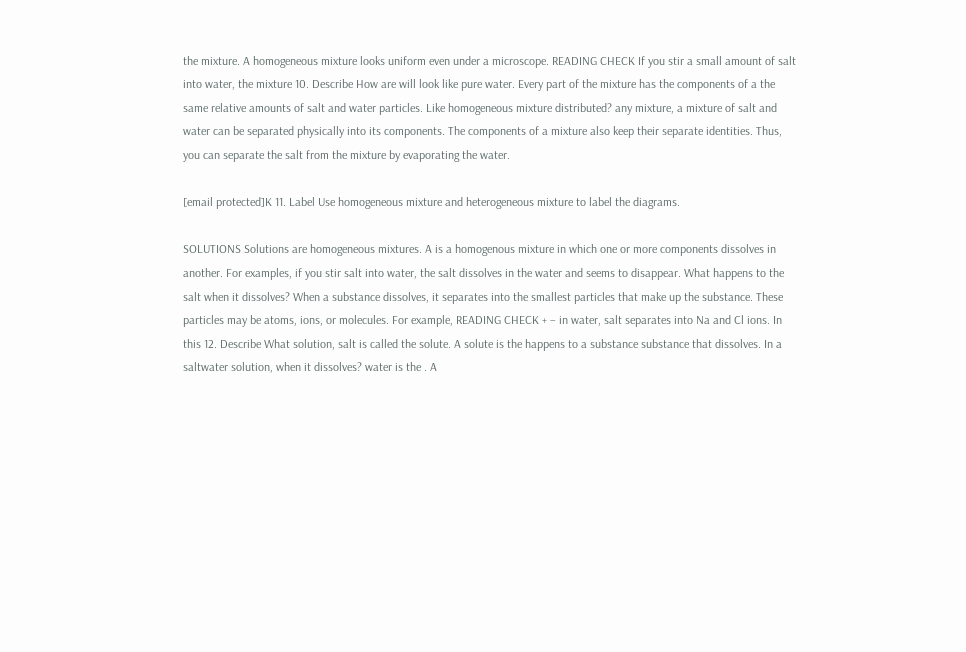the mixture. A homogeneous mixture looks uniform even under a microscope. READING CHECK If you stir a small amount of salt into water, the mixture 10. Describe How are will look like pure water. Every part of the mixture has the components of a the same relative amounts of salt and water particles. Like homogeneous mixture distributed? any mixture, a mixture of salt and water can be separated physically into its components. The components of a mixture also keep their separate identities. Thus, you can separate the salt from the mixture by evaporating the water.

[email protected]K 11. Label Use homogeneous mixture and heterogeneous mixture to label the diagrams.

SOLUTIONS Solutions are homogeneous mixtures. A is a homogenous mixture in which one or more components dissolves in another. For examples, if you stir salt into water, the salt dissolves in the water and seems to disappear. What happens to the salt when it dissolves? When a substance dissolves, it separates into the smallest particles that make up the substance. These particles may be atoms, ions, or molecules. For example, READING CHECK + − in water, salt separates into Na and Cl ions. In this 12. Describe What solution, salt is called the solute. A solute is the happens to a substance substance that dissolves. In a saltwater solution, when it dissolves? water is the . A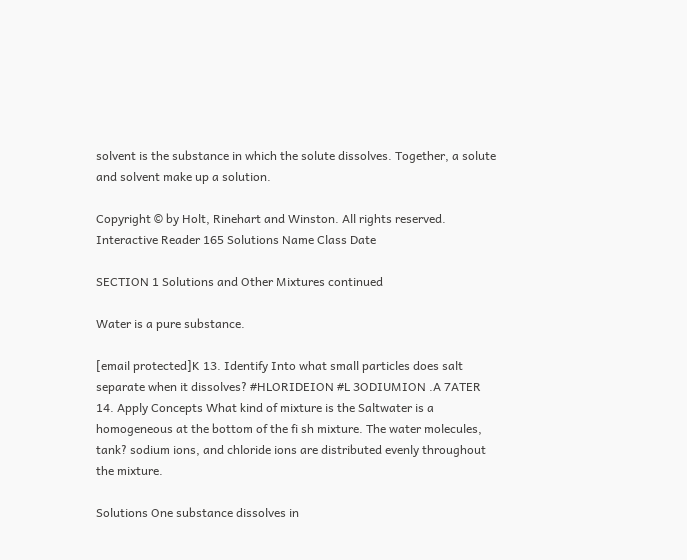solvent is the substance in which the solute dissolves. Together, a solute and solvent make up a solution.

Copyright © by Holt, Rinehart and Winston. All rights reserved. Interactive Reader 165 Solutions Name Class Date

SECTION 1 Solutions and Other Mixtures continued

Water is a pure substance.

[email protected]K 13. Identify Into what small particles does salt separate when it dissolves? #HLORIDEION #L 3ODIUMION .A 7ATER 14. Apply Concepts What kind of mixture is the Saltwater is a homogeneous at the bottom of the fi sh mixture. The water molecules, tank? sodium ions, and chloride ions are distributed evenly throughout the mixture.

Solutions One substance dissolves in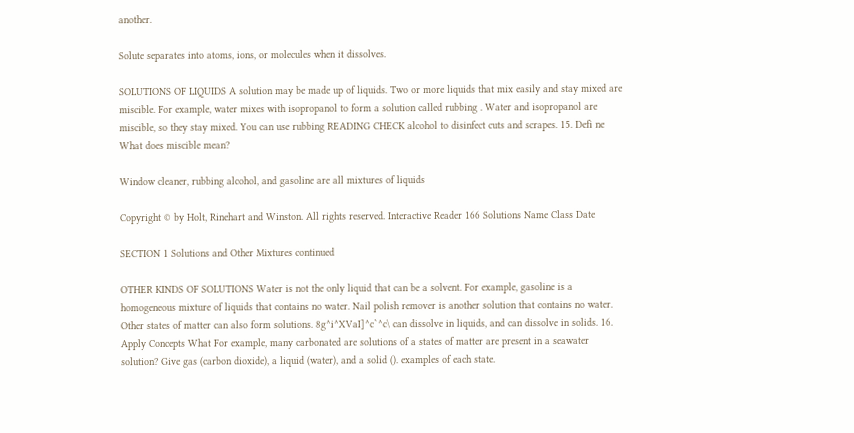another.

Solute separates into atoms, ions, or molecules when it dissolves.

SOLUTIONS OF LIQUIDS A solution may be made up of liquids. Two or more liquids that mix easily and stay mixed are miscible. For example, water mixes with isopropanol to form a solution called rubbing . Water and isopropanol are miscible, so they stay mixed. You can use rubbing READING CHECK alcohol to disinfect cuts and scrapes. 15. Defi ne What does miscible mean?

Window cleaner, rubbing alcohol, and gasoline are all mixtures of liquids

Copyright © by Holt, Rinehart and Winston. All rights reserved. Interactive Reader 166 Solutions Name Class Date

SECTION 1 Solutions and Other Mixtures continued

OTHER KINDS OF SOLUTIONS Water is not the only liquid that can be a solvent. For example, gasoline is a homogeneous mixture of liquids that contains no water. Nail polish remover is another solution that contains no water. Other states of matter can also form solutions. 8g^i^XVaI]^c`^c\ can dissolve in liquids, and can dissolve in solids. 16. Apply Concepts What For example, many carbonated are solutions of a states of matter are present in a seawater solution? Give gas (carbon dioxide), a liquid (water), and a solid (). examples of each state.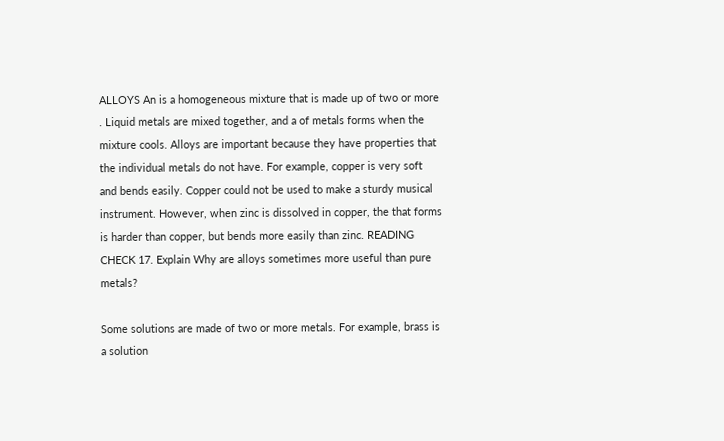ALLOYS An is a homogeneous mixture that is made up of two or more . Liquid metals are mixed together, and a of metals forms when the mixture cools. Alloys are important because they have properties that the individual metals do not have. For example, copper is very soft and bends easily. Copper could not be used to make a sturdy musical instrument. However, when zinc is dissolved in copper, the that forms is harder than copper, but bends more easily than zinc. READING CHECK 17. Explain Why are alloys sometimes more useful than pure metals?

Some solutions are made of two or more metals. For example, brass is a solution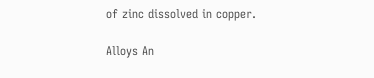of zinc dissolved in copper.

Alloys An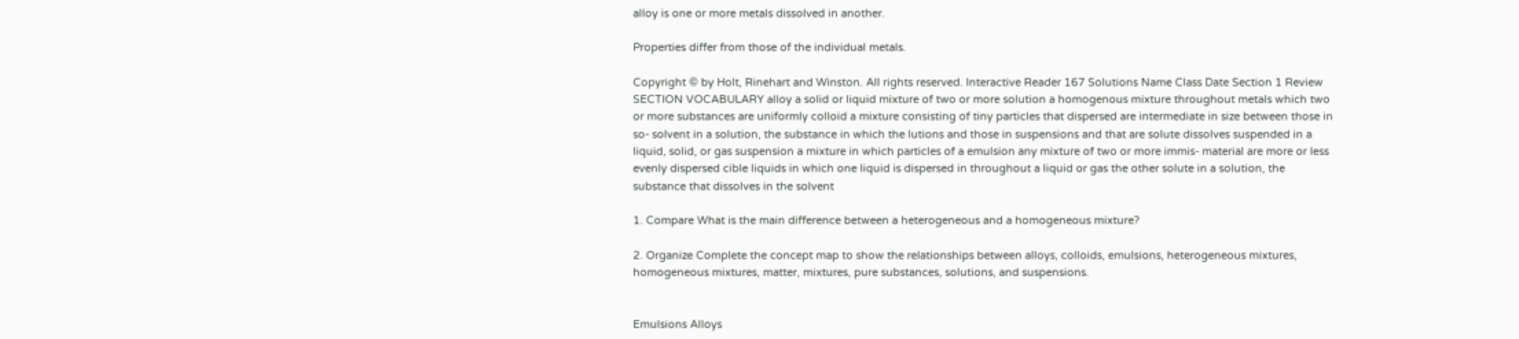alloy is one or more metals dissolved in another.

Properties differ from those of the individual metals.

Copyright © by Holt, Rinehart and Winston. All rights reserved. Interactive Reader 167 Solutions Name Class Date Section 1 Review SECTION VOCABULARY alloy a solid or liquid mixture of two or more solution a homogenous mixture throughout metals which two or more substances are uniformly colloid a mixture consisting of tiny particles that dispersed are intermediate in size between those in so- solvent in a solution, the substance in which the lutions and those in suspensions and that are solute dissolves suspended in a liquid, solid, or gas suspension a mixture in which particles of a emulsion any mixture of two or more immis- material are more or less evenly dispersed cible liquids in which one liquid is dispersed in throughout a liquid or gas the other solute in a solution, the substance that dissolves in the solvent

1. Compare What is the main difference between a heterogeneous and a homogeneous mixture?

2. Organize Complete the concept map to show the relationships between alloys, colloids, emulsions, heterogeneous mixtures, homogeneous mixtures, matter, mixtures, pure substances, solutions, and suspensions.


Emulsions Alloys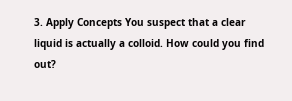3. Apply Concepts You suspect that a clear liquid is actually a colloid. How could you find out?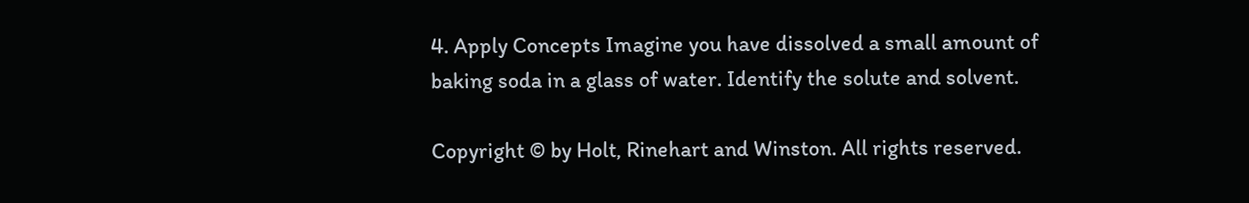4. Apply Concepts Imagine you have dissolved a small amount of baking soda in a glass of water. Identify the solute and solvent.

Copyright © by Holt, Rinehart and Winston. All rights reserved.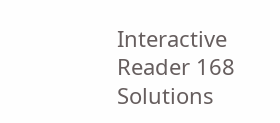Interactive Reader 168 Solutions